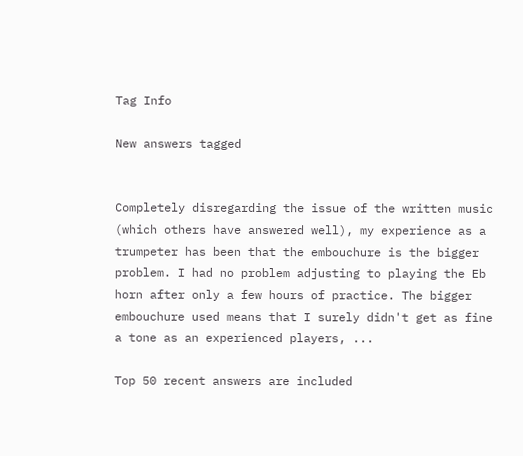Tag Info

New answers tagged


Completely disregarding the issue of the written music (which others have answered well), my experience as a trumpeter has been that the embouchure is the bigger problem. I had no problem adjusting to playing the Eb horn after only a few hours of practice. The bigger embouchure used means that I surely didn't get as fine a tone as an experienced players, ...

Top 50 recent answers are included